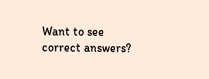Want to see correct answers?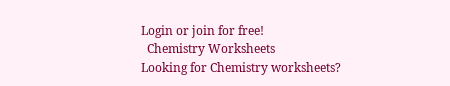Login or join for free!
  Chemistry Worksheets
Looking for Chemistry worksheets?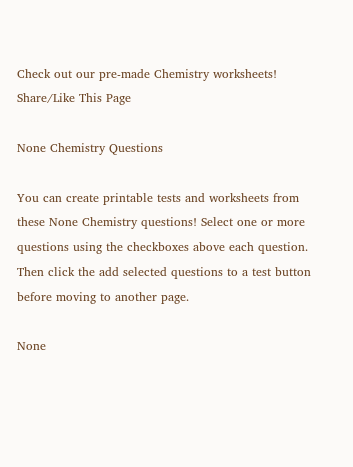Check out our pre-made Chemistry worksheets!
Share/Like This Page

None Chemistry Questions

You can create printable tests and worksheets from these None Chemistry questions! Select one or more questions using the checkboxes above each question. Then click the add selected questions to a test button before moving to another page.

None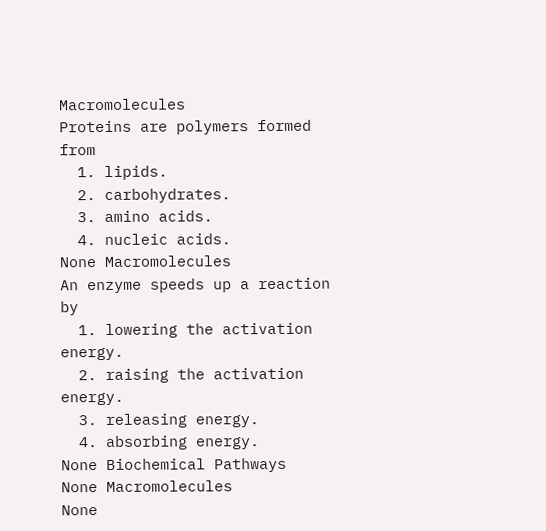Macromolecules
Proteins are polymers formed from
  1. lipids.
  2. carbohydrates.
  3. amino acids.
  4. nucleic acids.
None Macromolecules
An enzyme speeds up a reaction by
  1. lowering the activation energy.
  2. raising the activation energy.
  3. releasing energy.
  4. absorbing energy.
None Biochemical Pathways
None Macromolecules
None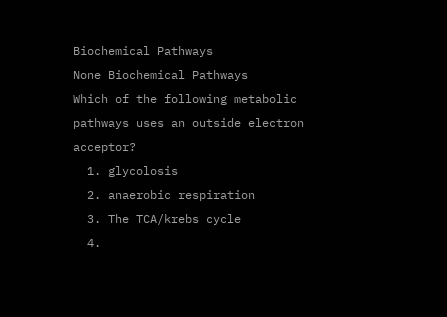Biochemical Pathways
None Biochemical Pathways
Which of the following metabolic pathways uses an outside electron acceptor?
  1. glycolosis
  2. anaerobic respiration
  3. The TCA/krebs cycle
  4.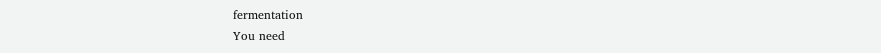fermentation
You need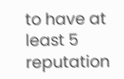to have at least 5 reputation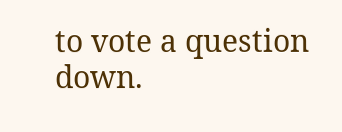to vote a question down.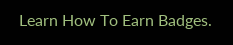Learn How To Earn Badges.